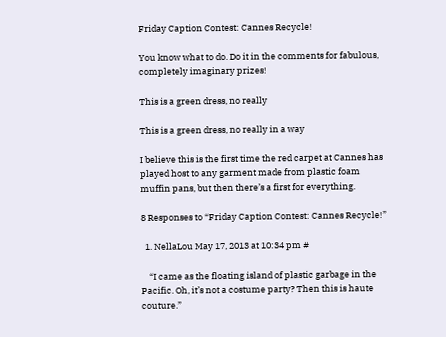Friday Caption Contest: Cannes Recycle!

You know what to do. Do it in the comments for fabulous, completely imaginary prizes!

This is a green dress, no really

This is a green dress, no really in a way

I believe this is the first time the red carpet at Cannes has played host to any garment made from plastic foam muffin pans, but then there’s a first for everything.

8 Responses to “Friday Caption Contest: Cannes Recycle!”

  1. NellaLou May 17, 2013 at 10:34 pm #

    “I came as the floating island of plastic garbage in the Pacific. Oh, it’s not a costume party? Then this is haute couture.”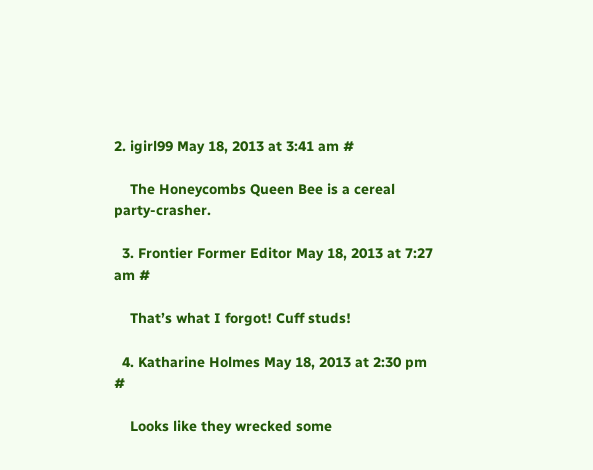2. igirl99 May 18, 2013 at 3:41 am #

    The Honeycombs Queen Bee is a cereal party-crasher.

  3. Frontier Former Editor May 18, 2013 at 7:27 am #

    That’s what I forgot! Cuff studs!

  4. Katharine Holmes May 18, 2013 at 2:30 pm #

    Looks like they wrecked some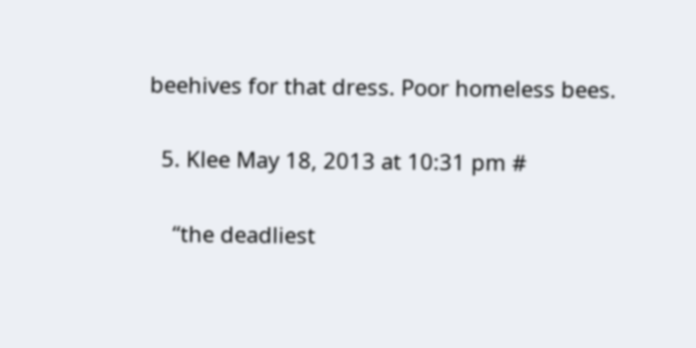beehives for that dress. Poor homeless bees.

  5. Klee May 18, 2013 at 10:31 pm #

    “the deadliest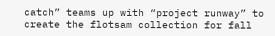catch” teams up with “project runway” to create the flotsam collection for fall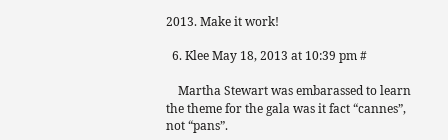2013. Make it work!

  6. Klee May 18, 2013 at 10:39 pm #

    Martha Stewart was embarassed to learn the theme for the gala was it fact “cannes”, not “pans”.